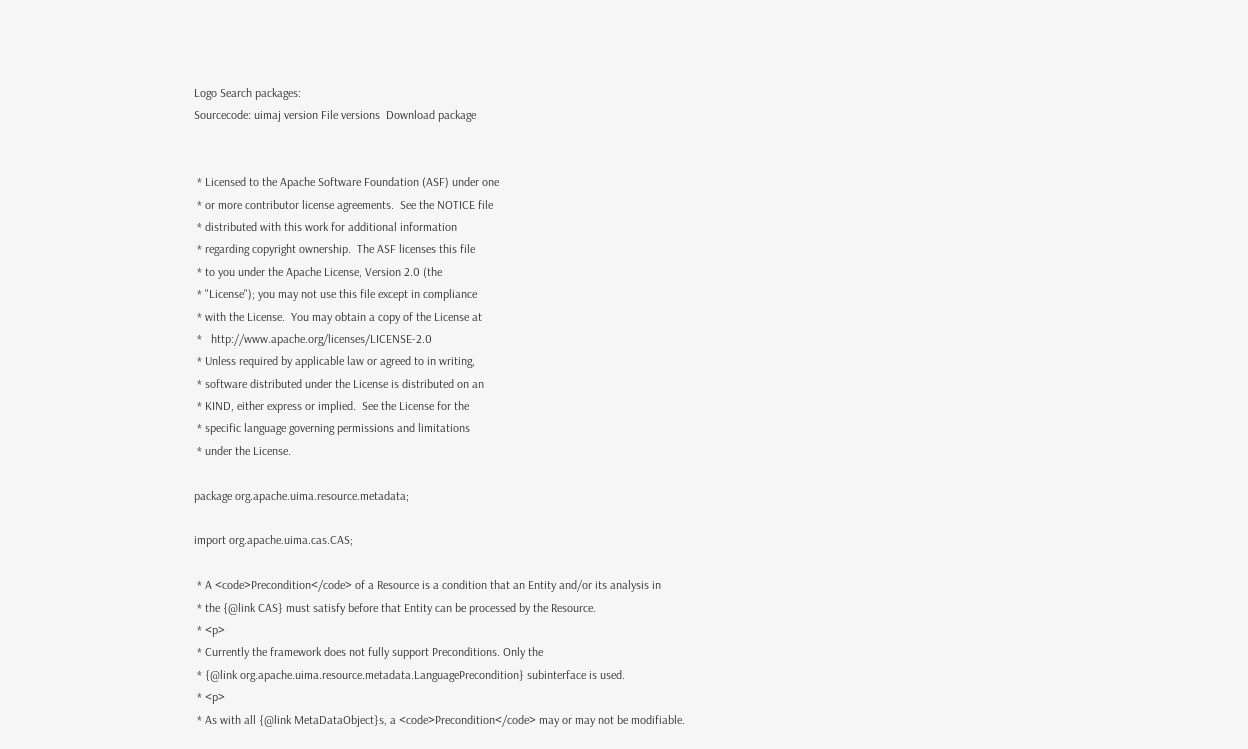Logo Search packages:
Sourcecode: uimaj version File versions  Download package


 * Licensed to the Apache Software Foundation (ASF) under one
 * or more contributor license agreements.  See the NOTICE file
 * distributed with this work for additional information
 * regarding copyright ownership.  The ASF licenses this file
 * to you under the Apache License, Version 2.0 (the
 * "License"); you may not use this file except in compliance
 * with the License.  You may obtain a copy of the License at
 *   http://www.apache.org/licenses/LICENSE-2.0
 * Unless required by applicable law or agreed to in writing,
 * software distributed under the License is distributed on an
 * KIND, either express or implied.  See the License for the
 * specific language governing permissions and limitations
 * under the License.

package org.apache.uima.resource.metadata;

import org.apache.uima.cas.CAS;

 * A <code>Precondition</code> of a Resource is a condition that an Entity and/or its analysis in
 * the {@link CAS} must satisfy before that Entity can be processed by the Resource.
 * <p>
 * Currently the framework does not fully support Preconditions. Only the
 * {@link org.apache.uima.resource.metadata.LanguagePrecondition} subinterface is used.
 * <p>
 * As with all {@link MetaDataObject}s, a <code>Precondition</code> may or may not be modifiable.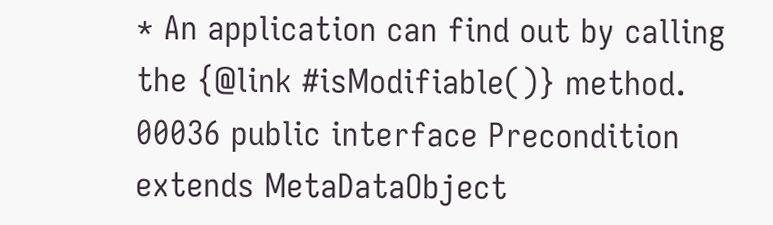* An application can find out by calling the {@link #isModifiable()} method.
00036 public interface Precondition extends MetaDataObject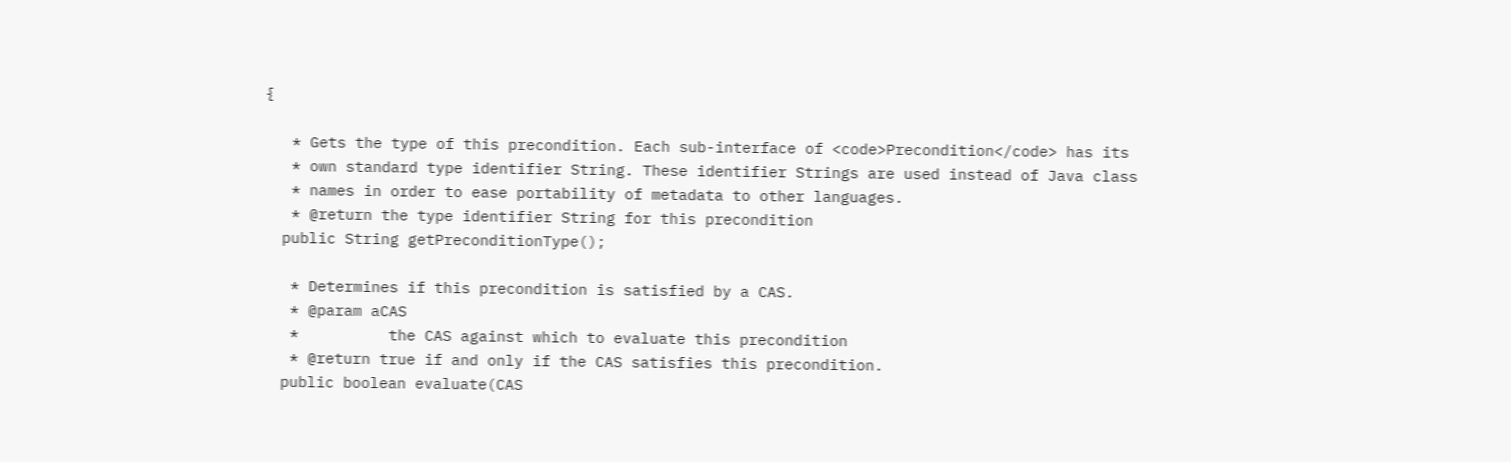{

   * Gets the type of this precondition. Each sub-interface of <code>Precondition</code> has its
   * own standard type identifier String. These identifier Strings are used instead of Java class
   * names in order to ease portability of metadata to other languages.
   * @return the type identifier String for this precondition
  public String getPreconditionType();

   * Determines if this precondition is satisfied by a CAS.
   * @param aCAS
   *          the CAS against which to evaluate this precondition
   * @return true if and only if the CAS satisfies this precondition.
  public boolean evaluate(CAS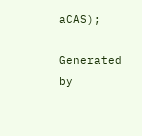aCAS);

Generated by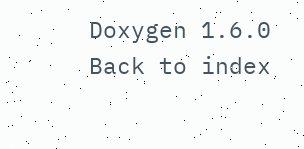Doxygen 1.6.0   Back to index